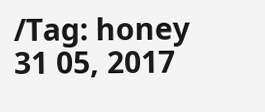/Tag: honey
31 05, 2017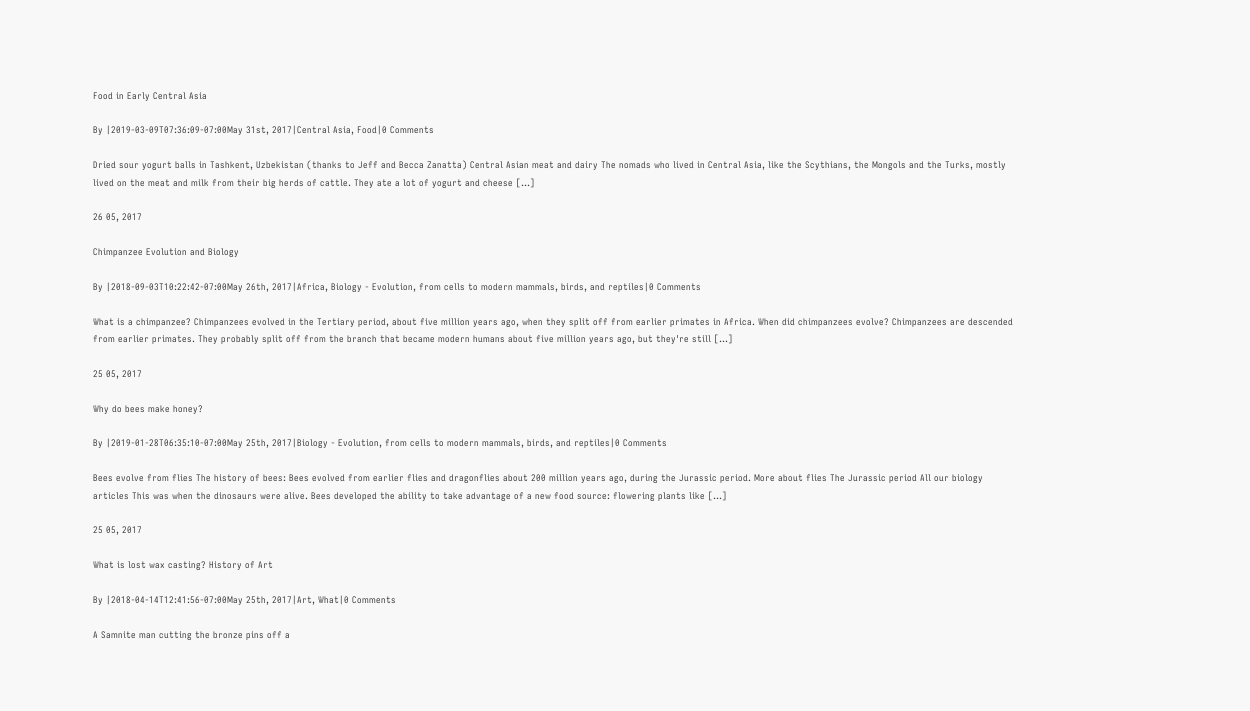Food in Early Central Asia

By |2019-03-09T07:36:09-07:00May 31st, 2017|Central Asia, Food|0 Comments

Dried sour yogurt balls in Tashkent, Uzbekistan (thanks to Jeff and Becca Zanatta) Central Asian meat and dairy The nomads who lived in Central Asia, like the Scythians, the Mongols and the Turks, mostly lived on the meat and milk from their big herds of cattle. They ate a lot of yogurt and cheese [...]

26 05, 2017

Chimpanzee Evolution and Biology

By |2018-09-03T10:22:42-07:00May 26th, 2017|Africa, Biology - Evolution, from cells to modern mammals, birds, and reptiles|0 Comments

What is a chimpanzee? Chimpanzees evolved in the Tertiary period, about five million years ago, when they split off from earlier primates in Africa. When did chimpanzees evolve? Chimpanzees are descended from earlier primates. They probably split off from the branch that became modern humans about five million years ago, but they're still [...]

25 05, 2017

Why do bees make honey?

By |2019-01-28T06:35:10-07:00May 25th, 2017|Biology - Evolution, from cells to modern mammals, birds, and reptiles|0 Comments

Bees evolve from flies The history of bees: Bees evolved from earlier flies and dragonflies about 200 million years ago, during the Jurassic period. More about flies The Jurassic period All our biology articles This was when the dinosaurs were alive. Bees developed the ability to take advantage of a new food source: flowering plants like [...]

25 05, 2017

What is lost wax casting? History of Art

By |2018-04-14T12:41:56-07:00May 25th, 2017|Art, What|0 Comments

A Samnite man cutting the bronze pins off a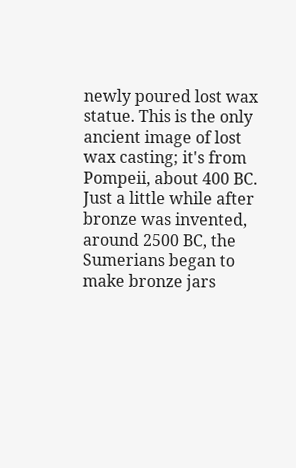newly poured lost wax statue. This is the only ancient image of lost wax casting; it's from Pompeii, about 400 BC. Just a little while after bronze was invented, around 2500 BC, the Sumerians began to make bronze jars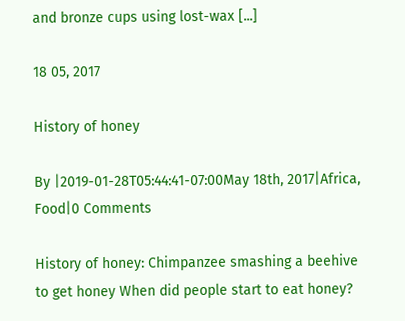and bronze cups using lost-wax [...]

18 05, 2017

History of honey

By |2019-01-28T05:44:41-07:00May 18th, 2017|Africa, Food|0 Comments

History of honey: Chimpanzee smashing a beehive to get honey When did people start to eat honey?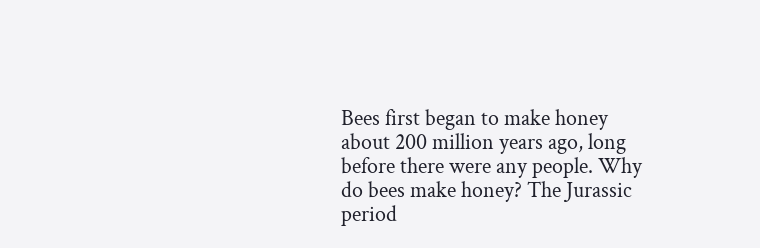Bees first began to make honey about 200 million years ago, long before there were any people. Why do bees make honey? The Jurassic period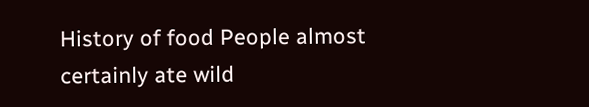History of food People almost certainly ate wild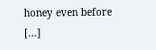honey even before [...]